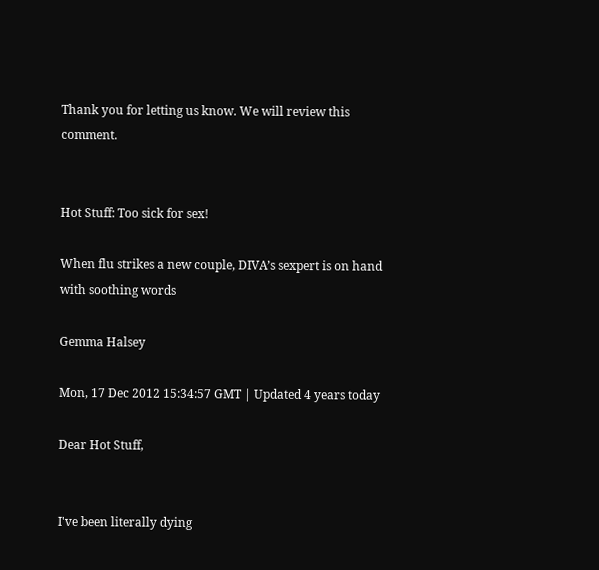Thank you for letting us know. We will review this comment.


Hot Stuff: Too sick for sex!

When flu strikes a new couple, DIVA’s sexpert is on hand with soothing words

Gemma Halsey

Mon, 17 Dec 2012 15:34:57 GMT | Updated 4 years today

Dear Hot Stuff,


I've been literally dying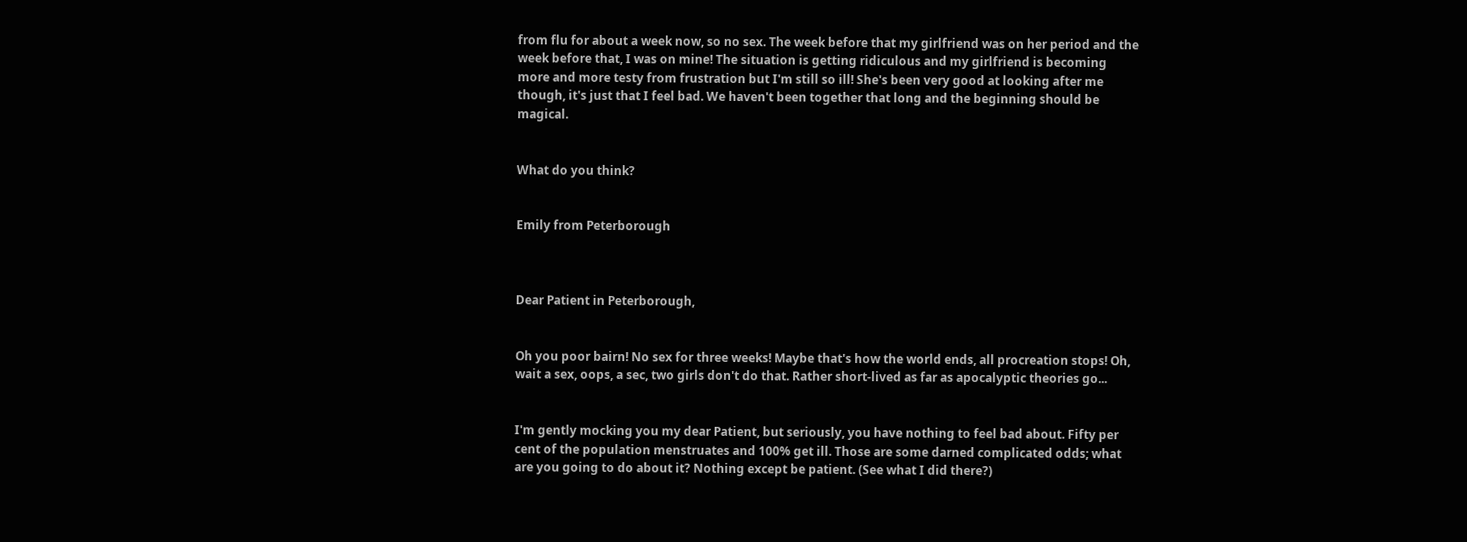from flu for about a week now, so no sex. The week before that my girlfriend was on her period and the week before that, I was on mine! The situation is getting ridiculous and my girlfriend is becoming more and more testy from frustration but I'm still so ill! She's been very good at looking after me though, it's just that I feel bad. We haven't been together that long and the beginning should be magical.


What do you think?


Emily from Peterborough



Dear Patient in Peterborough,


Oh you poor bairn! No sex for three weeks! Maybe that's how the world ends, all procreation stops! Oh, wait a sex, oops, a sec, two girls don't do that. Rather short-lived as far as apocalyptic theories go...


I'm gently mocking you my dear Patient, but seriously, you have nothing to feel bad about. Fifty per cent of the population menstruates and 100% get ill. Those are some darned complicated odds; what are you going to do about it? Nothing except be patient. (See what I did there?)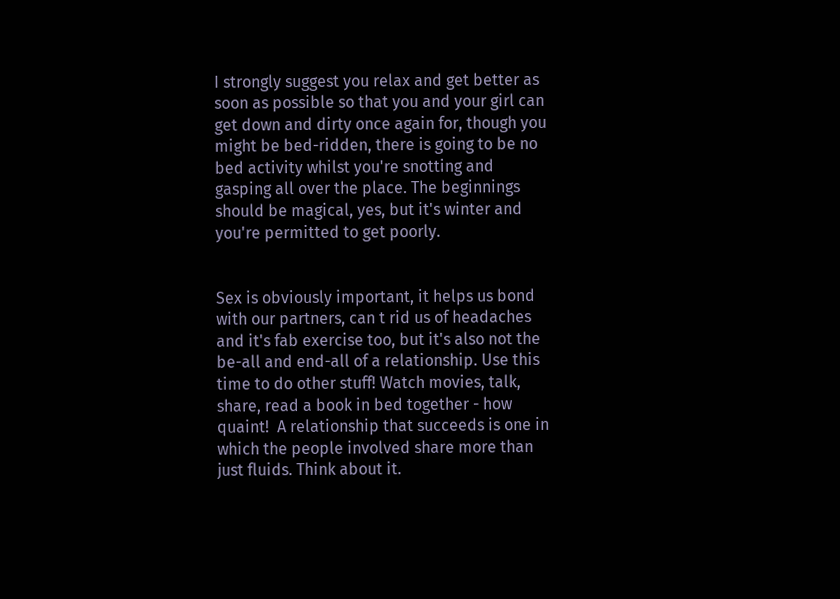I strongly suggest you relax and get better as soon as possible so that you and your girl can get down and dirty once again for, though you might be bed-ridden, there is going to be no bed activity whilst you're snotting and gasping all over the place. The beginnings should be magical, yes, but it's winter and you're permitted to get poorly.


Sex is obviously important, it helps us bond with our partners, can t rid us of headaches and it's fab exercise too, but it's also not the be-all and end-all of a relationship. Use this time to do other stuff! Watch movies, talk, share, read a book in bed together - how quaint!  A relationship that succeeds is one in which the people involved share more than just fluids. Think about it.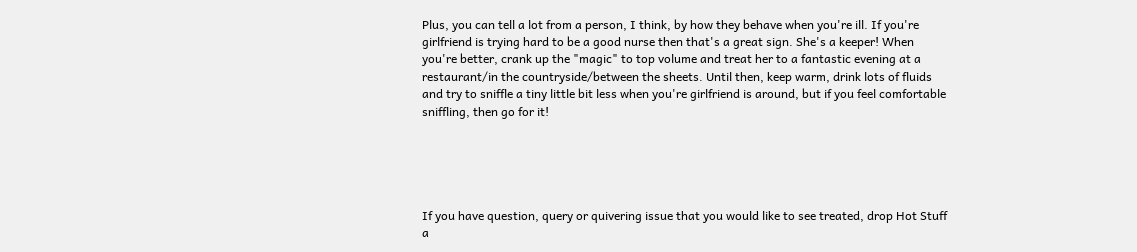Plus, you can tell a lot from a person, I think, by how they behave when you're ill. If you're girlfriend is trying hard to be a good nurse then that's a great sign. She's a keeper! When you're better, crank up the "magic" to top volume and treat her to a fantastic evening at a restaurant/in the countryside/between the sheets. Until then, keep warm, drink lots of fluids and try to sniffle a tiny little bit less when you're girlfriend is around, but if you feel comfortable sniffling, then go for it!





If you have question, query or quivering issue that you would like to see treated, drop Hot Stuff a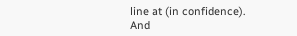line at (in confidence).
And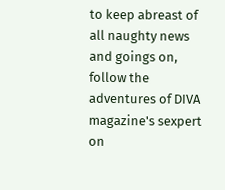to keep abreast of all naughty news and goings on, follow the adventures of DIVA magazine's sexpert on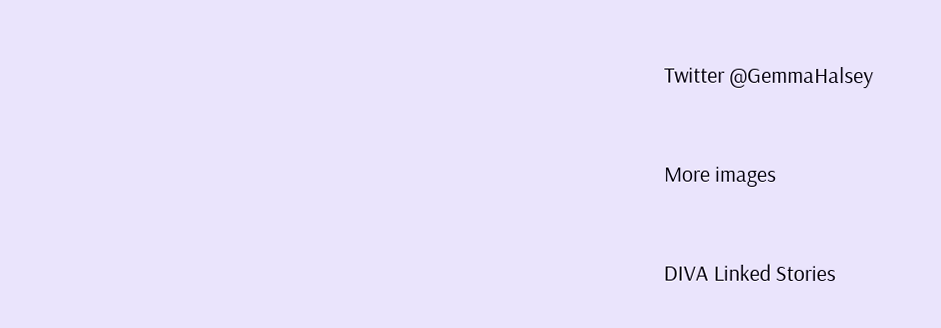Twitter @GemmaHalsey


More images


DIVA Linked Stories